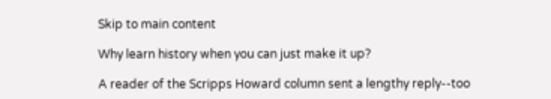Skip to main content

Why learn history when you can just make it up?

A reader of the Scripps Howard column sent a lengthy reply--too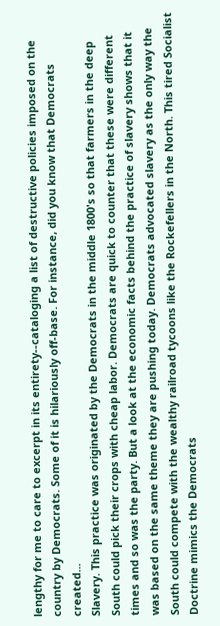lengthy for me to care to excerpt in its entirety--cataloging a list of destructive policies imposed on the country by Democrats. Some of it is hilariously off-base. For instance, did you know that Democrats created...
Slavery. This practice was originated by the Democrats in the middle 1800's so that farmers in the deep South could pick their crops with cheap labor. Democrats are quick to counter that these were different times and so was the party. But a look at the economic facts behind the practice of slavery shows that it was based on the same theme they are pushing today. Democrats advocated slavery as the only way the South could compete with the wealthy railroad tycoons like the Rockefellers in the North. This tired Socialist Doctrine mimics the Democrats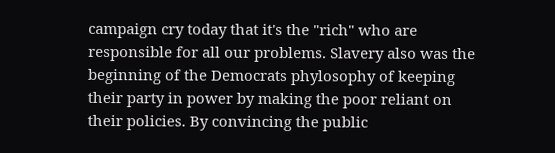campaign cry today that it's the "rich" who are responsible for all our problems. Slavery also was the beginning of the Democrats phylosophy of keeping their party in power by making the poor reliant on their policies. By convincing the public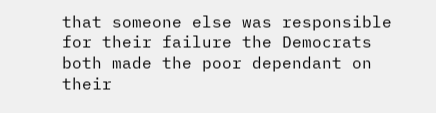that someone else was responsible for their failure the Democrats both made the poor dependant on their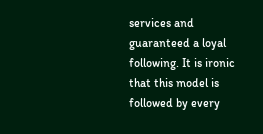services and guaranteed a loyal following. It is ironic that this model is followed by every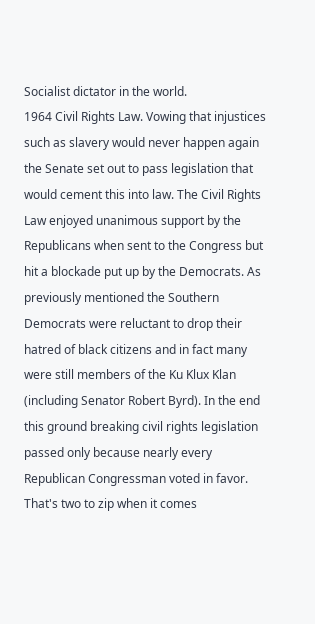Socialist dictator in the world.
1964 Civil Rights Law. Vowing that injustices such as slavery would never happen again the Senate set out to pass legislation that would cement this into law. The Civil Rights Law enjoyed unanimous support by the Republicans when sent to the Congress but hit a blockade put up by the Democrats. As previously mentioned the Southern Democrats were reluctant to drop their hatred of black citizens and in fact many were still members of the Ku Klux Klan (including Senator Robert Byrd). In the end this ground breaking civil rights legislation passed only because nearly every Republican Congressman voted in favor. That's two to zip when it comes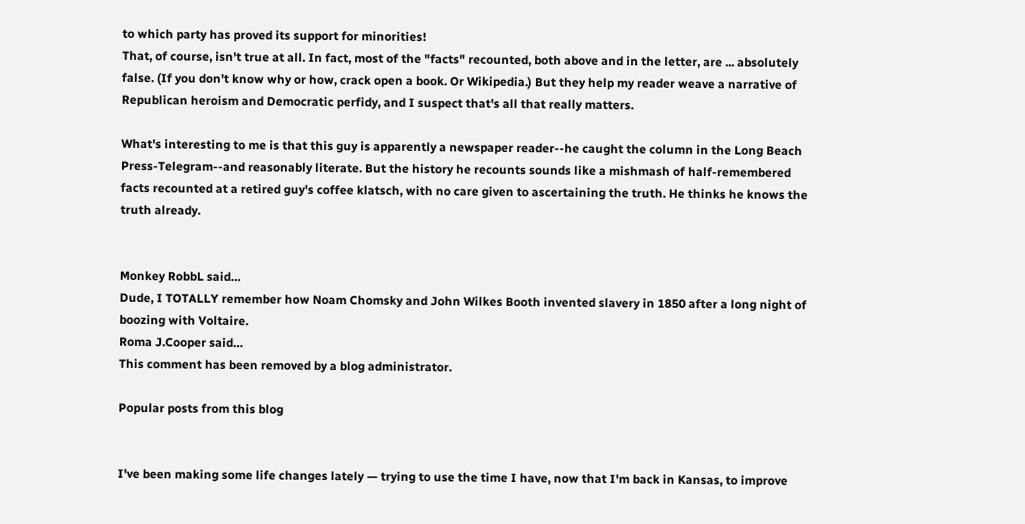to which party has proved its support for minorities!
That, of course, isn't true at all. In fact, most of the "facts" recounted, both above and in the letter, are ... absolutely false. (If you don't know why or how, crack open a book. Or Wikipedia.) But they help my reader weave a narrative of Republican heroism and Democratic perfidy, and I suspect that's all that really matters.

What's interesting to me is that this guy is apparently a newspaper reader--he caught the column in the Long Beach Press-Telegram--and reasonably literate. But the history he recounts sounds like a mishmash of half-remembered facts recounted at a retired guy's coffee klatsch, with no care given to ascertaining the truth. He thinks he knows the truth already.


Monkey RobbL said…
Dude, I TOTALLY remember how Noam Chomsky and John Wilkes Booth invented slavery in 1850 after a long night of boozing with Voltaire.
Roma J.Cooper said…
This comment has been removed by a blog administrator.

Popular posts from this blog


I've been making some life changes lately — trying to use the time I have, now that I'm back in Kansas, to improve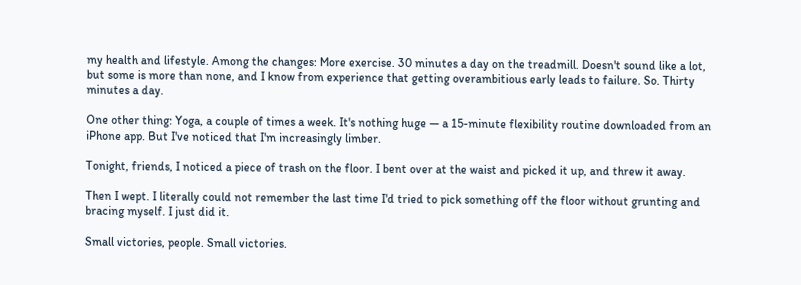my health and lifestyle. Among the changes: More exercise. 30 minutes a day on the treadmill. Doesn't sound like a lot, but some is more than none, and I know from experience that getting overambitious early leads to failure. So. Thirty minutes a day.

One other thing: Yoga, a couple of times a week. It's nothing huge — a 15-minute flexibility routine downloaded from an iPhone app. But I've noticed that I'm increasingly limber.

Tonight, friends, I noticed a piece of trash on the floor. I bent over at the waist and picked it up, and threw it away.

Then I wept. I literally could not remember the last time I'd tried to pick something off the floor without grunting and bracing myself. I just did it.

Small victories, people. Small victories.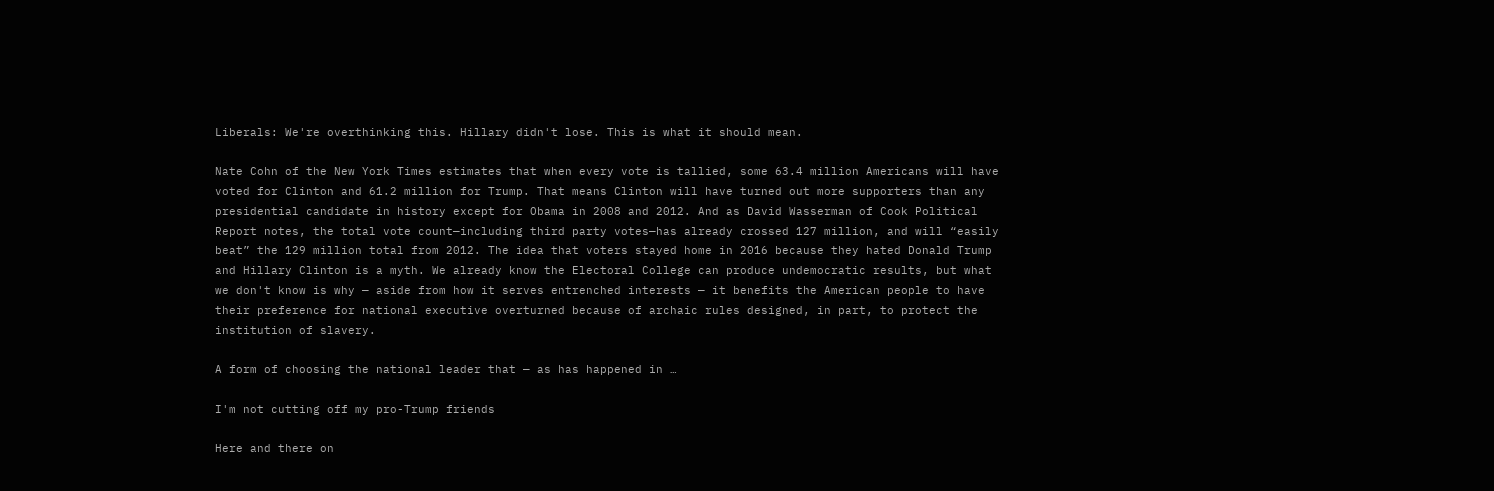Liberals: We're overthinking this. Hillary didn't lose. This is what it should mean.

Nate Cohn of the New York Times estimates that when every vote is tallied, some 63.4 million Americans will have voted for Clinton and 61.2 million for Trump. That means Clinton will have turned out more supporters than any presidential candidate in history except for Obama in 2008 and 2012. And as David Wasserman of Cook Political Report notes, the total vote count—including third party votes—has already crossed 127 million, and will “easily beat” the 129 million total from 2012. The idea that voters stayed home in 2016 because they hated Donald Trump and Hillary Clinton is a myth. We already know the Electoral College can produce undemocratic results, but what we don't know is why — aside from how it serves entrenched interests — it benefits the American people to have their preference for national executive overturned because of archaic rules designed, in part, to protect the institution of slavery.

A form of choosing the national leader that — as has happened in …

I'm not cutting off my pro-Trump friends

Here and there on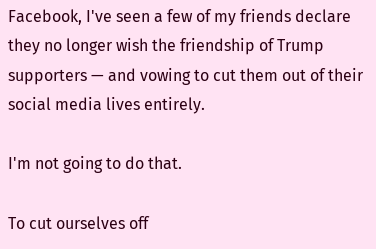Facebook, I've seen a few of my friends declare they no longer wish the friendship of Trump supporters — and vowing to cut them out of their social media lives entirely.

I'm not going to do that.

To cut ourselves off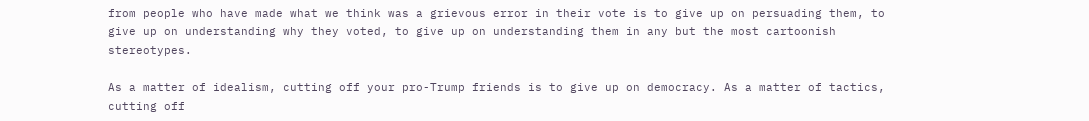from people who have made what we think was a grievous error in their vote is to give up on persuading them, to give up on understanding why they voted, to give up on understanding them in any but the most cartoonish stereotypes.

As a matter of idealism, cutting off your pro-Trump friends is to give up on democracy. As a matter of tactics, cutting off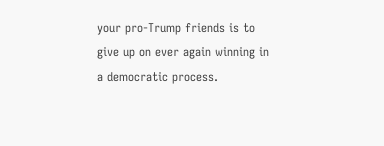your pro-Trump friends is to give up on ever again winning in a democratic process.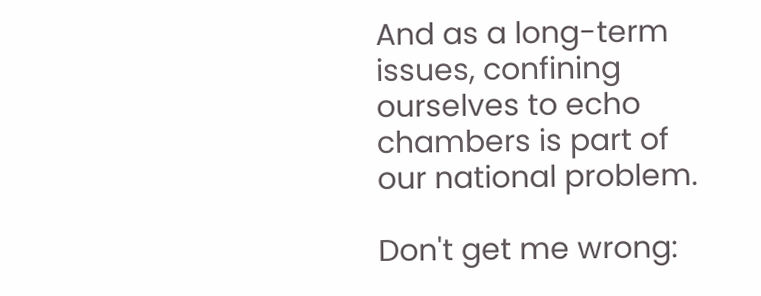And as a long-term issues, confining ourselves to echo chambers is part of our national problem.

Don't get me wrong: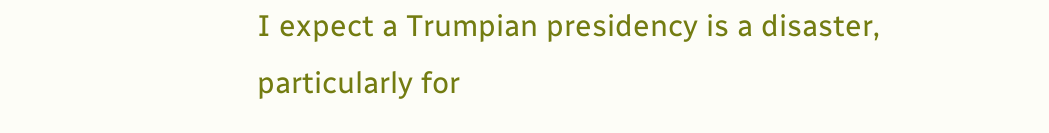I expect a Trumpian presidency is a disaster, particularly for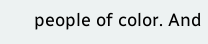people of color. And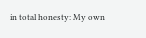in total honesty: My own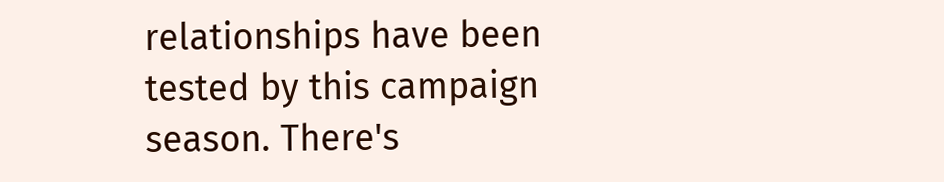relationships have been tested by this campaign season. There's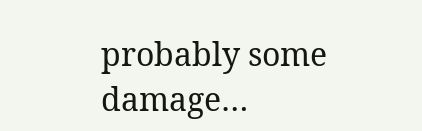probably some damage…